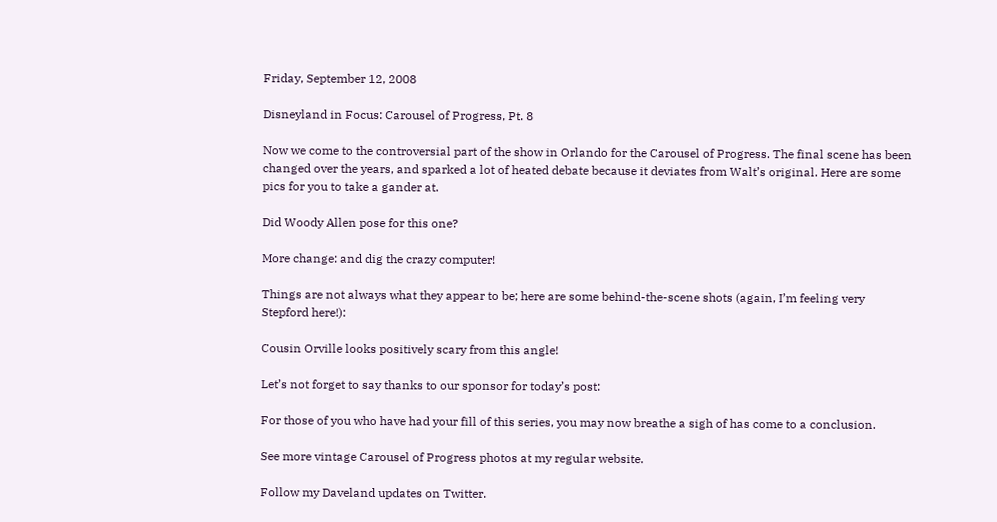Friday, September 12, 2008

Disneyland in Focus: Carousel of Progress, Pt. 8

Now we come to the controversial part of the show in Orlando for the Carousel of Progress. The final scene has been changed over the years, and sparked a lot of heated debate because it deviates from Walt’s original. Here are some pics for you to take a gander at.

Did Woody Allen pose for this one?

More change: and dig the crazy computer!

Things are not always what they appear to be; here are some behind-the-scene shots (again, I’m feeling very Stepford here!):

Cousin Orville looks positively scary from this angle!

Let’s not forget to say thanks to our sponsor for today’s post:

For those of you who have had your fill of this series, you may now breathe a sigh of has come to a conclusion.

See more vintage Carousel of Progress photos at my regular website.

Follow my Daveland updates on Twitter.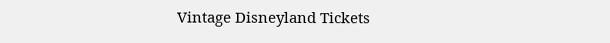Vintage Disneyland Tickets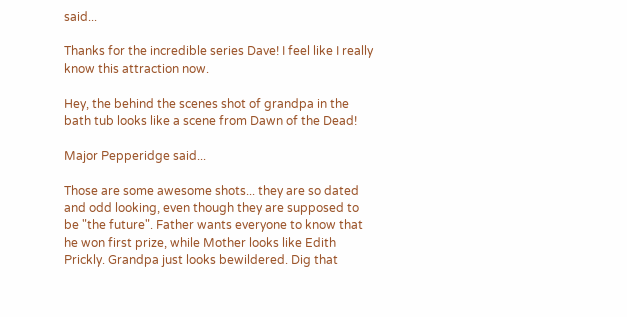said...

Thanks for the incredible series Dave! I feel like I really know this attraction now.

Hey, the behind the scenes shot of grandpa in the bath tub looks like a scene from Dawn of the Dead!

Major Pepperidge said...

Those are some awesome shots... they are so dated and odd looking, even though they are supposed to be "the future". Father wants everyone to know that he won first prize, while Mother looks like Edith Prickly. Grandpa just looks bewildered. Dig that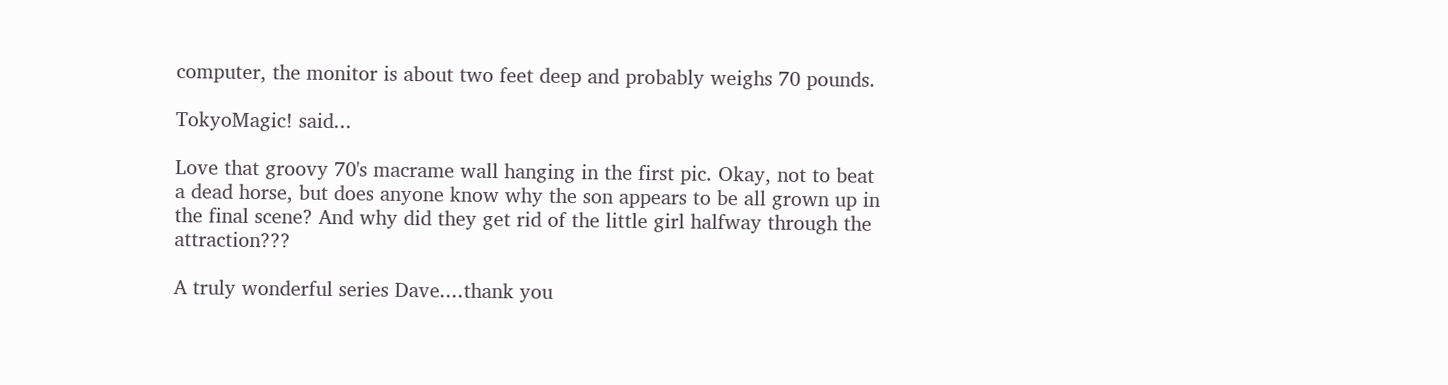computer, the monitor is about two feet deep and probably weighs 70 pounds.

TokyoMagic! said...

Love that groovy 70's macrame wall hanging in the first pic. Okay, not to beat a dead horse, but does anyone know why the son appears to be all grown up in the final scene? And why did they get rid of the little girl halfway through the attraction???

A truly wonderful series Dave....thank you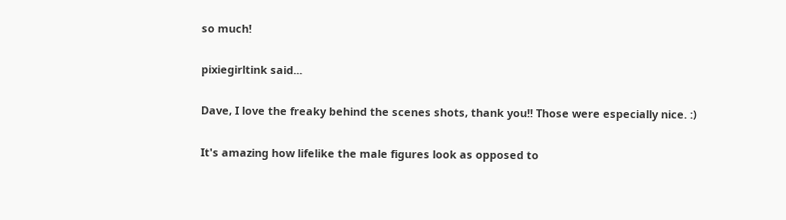so much!

pixiegirltink said...

Dave, I love the freaky behind the scenes shots, thank you!! Those were especially nice. :)

It's amazing how lifelike the male figures look as opposed to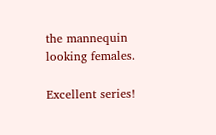the mannequin looking females.

Excellent series!